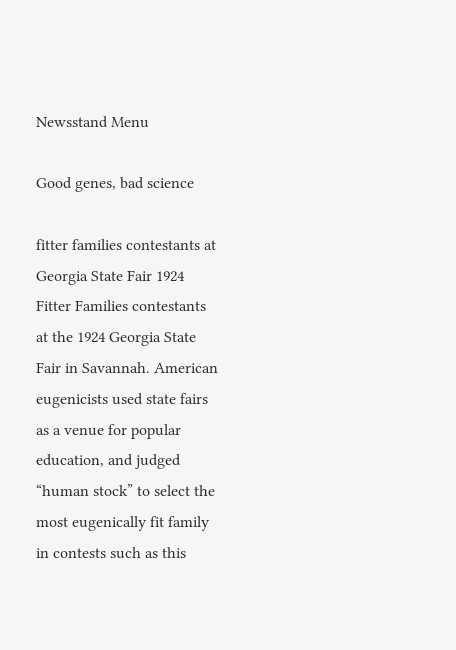Newsstand Menu

Good genes, bad science

fitter families contestants at Georgia State Fair 1924
Fitter Families contestants at the 1924 Georgia State Fair in Savannah. American eugenicists used state fairs as a venue for popular education, and judged “human stock” to select the most eugenically fit family in contests such as this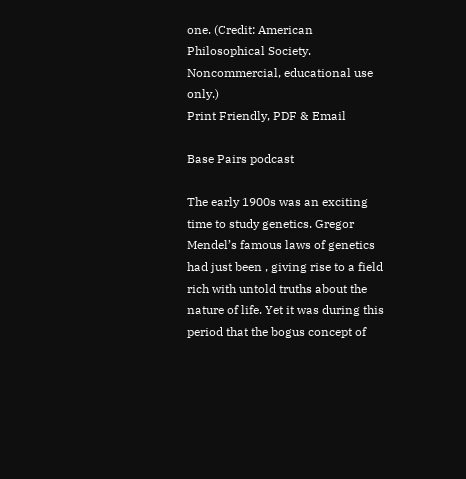one. (Credit: American Philosophical Society. Noncommercial, educational use only.)
Print Friendly, PDF & Email

Base Pairs podcast

The early 1900s was an exciting time to study genetics. Gregor Mendel’s famous laws of genetics had just been , giving rise to a field rich with untold truths about the nature of life. Yet it was during this period that the bogus concept of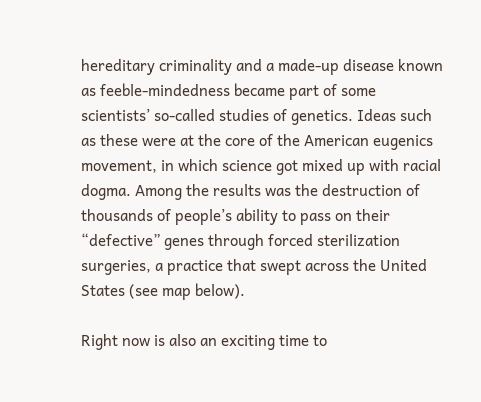hereditary criminality and a made-up disease known as feeble-mindedness became part of some scientists’ so-called studies of genetics. Ideas such as these were at the core of the American eugenics movement, in which science got mixed up with racial dogma. Among the results was the destruction of thousands of people’s ability to pass on their “defective” genes through forced sterilization surgeries, a practice that swept across the United States (see map below).

Right now is also an exciting time to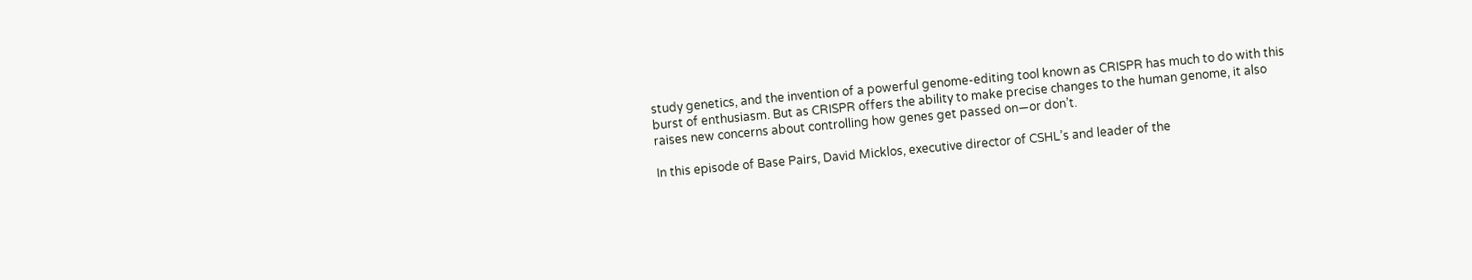study genetics, and the invention of a powerful genome-editing tool known as CRISPR has much to do with this burst of enthusiasm. But as CRISPR offers the ability to make precise changes to the human genome, it also raises new concerns about controlling how genes get passed on—or don’t.

In this episode of Base Pairs, David Micklos, executive director of CSHL’s and leader of the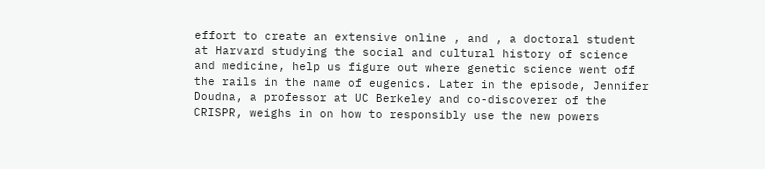effort to create an extensive online , and , a doctoral student at Harvard studying the social and cultural history of science and medicine, help us figure out where genetic science went off the rails in the name of eugenics. Later in the episode, Jennifer Doudna, a professor at UC Berkeley and co-discoverer of the CRISPR, weighs in on how to responsibly use the new powers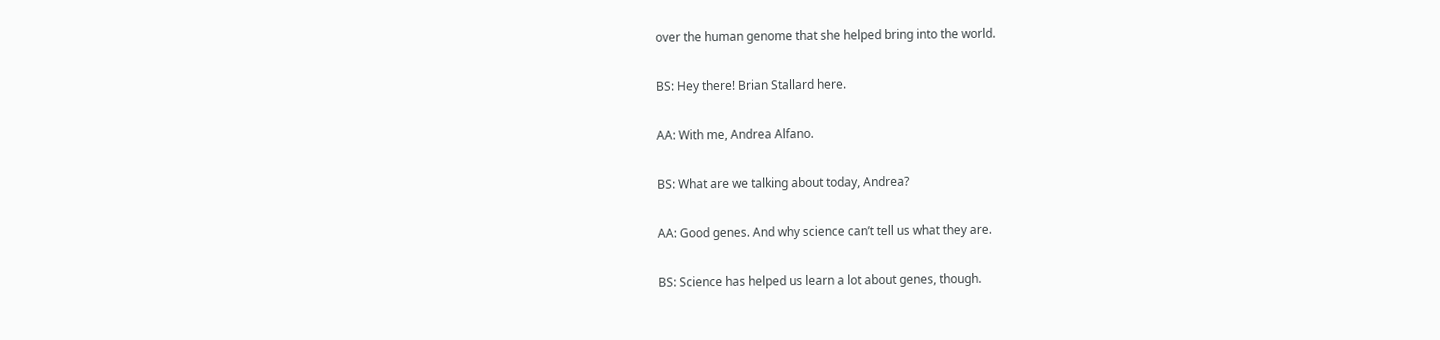over the human genome that she helped bring into the world.

BS: Hey there! Brian Stallard here.

AA: With me, Andrea Alfano.

BS: What are we talking about today, Andrea?

AA: Good genes. And why science can’t tell us what they are.

BS: Science has helped us learn a lot about genes, though.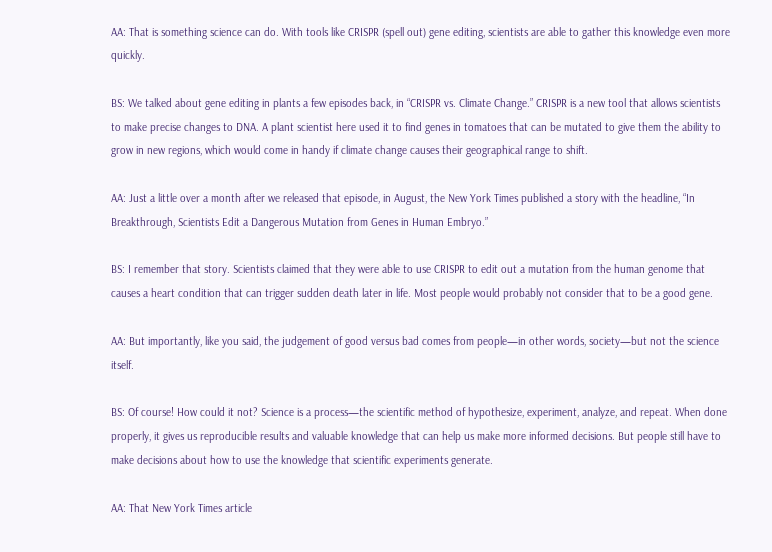AA: That is something science can do. With tools like CRISPR (spell out) gene editing, scientists are able to gather this knowledge even more quickly.

BS: We talked about gene editing in plants a few episodes back, in “CRISPR vs. Climate Change.” CRISPR is a new tool that allows scientists to make precise changes to DNA. A plant scientist here used it to find genes in tomatoes that can be mutated to give them the ability to grow in new regions, which would come in handy if climate change causes their geographical range to shift.

AA: Just a little over a month after we released that episode, in August, the New York Times published a story with the headline, “In Breakthrough, Scientists Edit a Dangerous Mutation from Genes in Human Embryo.”

BS: I remember that story. Scientists claimed that they were able to use CRISPR to edit out a mutation from the human genome that causes a heart condition that can trigger sudden death later in life. Most people would probably not consider that to be a good gene.

AA: But importantly, like you said, the judgement of good versus bad comes from people—in other words, society—but not the science itself.

BS: Of course! How could it not? Science is a process—the scientific method of hypothesize, experiment, analyze, and repeat. When done properly, it gives us reproducible results and valuable knowledge that can help us make more informed decisions. But people still have to make decisions about how to use the knowledge that scientific experiments generate.

AA: That New York Times article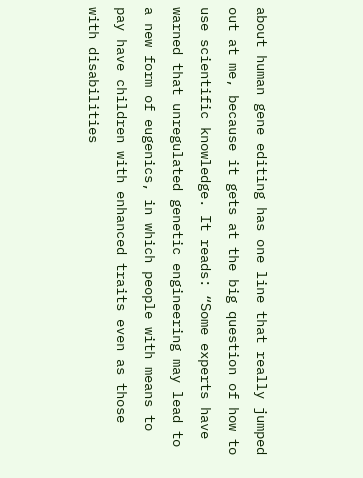about human gene editing has one line that really jumped out at me, because it gets at the big question of how to use scientific knowledge. It reads: “Some experts have warned that unregulated genetic engineering may lead to a new form of eugenics, in which people with means to pay have children with enhanced traits even as those with disabilities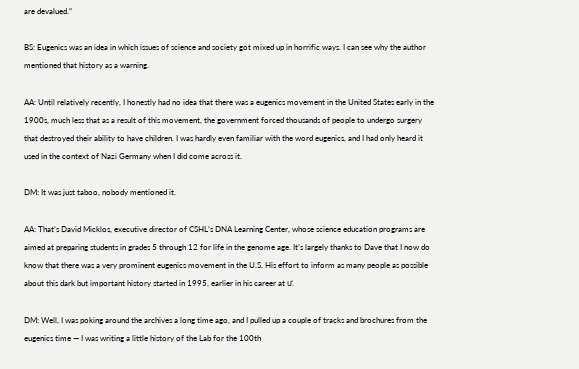are devalued.”

BS: Eugenics was an idea in which issues of science and society got mixed up in horrific ways. I can see why the author mentioned that history as a warning.

AA: Until relatively recently, I honestly had no idea that there was a eugenics movement in the United States early in the 1900s, much less that as a result of this movement, the government forced thousands of people to undergo surgery that destroyed their ability to have children. I was hardly even familiar with the word eugenics, and I had only heard it used in the context of Nazi Germany when I did come across it.

DM: It was just taboo, nobody mentioned it.

AA: That’s David Micklos, executive director of CSHL’s DNA Learning Center, whose science education programs are aimed at preparing students in grades 5 through 12 for life in the genome age. It’s largely thanks to Dave that I now do know that there was a very prominent eugenics movement in the U.S. His effort to inform as many people as possible about this dark but important history started in 1995, earlier in his career at ư.

DM: Well, I was poking around the archives a long time ago, and I pulled up a couple of tracks and brochures from the eugenics time — I was writing a little history of the Lab for the 100th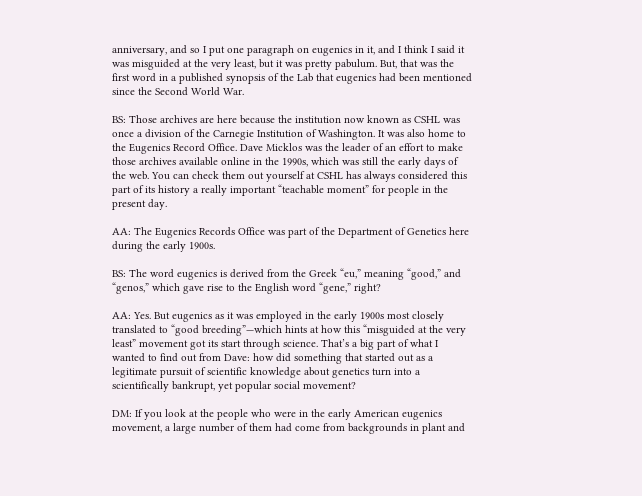anniversary, and so I put one paragraph on eugenics in it, and I think I said it was misguided at the very least, but it was pretty pabulum. But, that was the first word in a published synopsis of the Lab that eugenics had been mentioned since the Second World War.

BS: Those archives are here because the institution now known as CSHL was once a division of the Carnegie Institution of Washington. It was also home to the Eugenics Record Office. Dave Micklos was the leader of an effort to make those archives available online in the 1990s, which was still the early days of the web. You can check them out yourself at CSHL has always considered this part of its history a really important “teachable moment” for people in the present day.

AA: The Eugenics Records Office was part of the Department of Genetics here during the early 1900s.

BS: The word eugenics is derived from the Greek “eu,” meaning “good,” and “genos,” which gave rise to the English word “gene,” right?

AA: Yes. But eugenics as it was employed in the early 1900s most closely translated to “good breeding”—which hints at how this “misguided at the very least” movement got its start through science. That’s a big part of what I wanted to find out from Dave: how did something that started out as a legitimate pursuit of scientific knowledge about genetics turn into a scientifically bankrupt, yet popular social movement?

DM: If you look at the people who were in the early American eugenics movement, a large number of them had come from backgrounds in plant and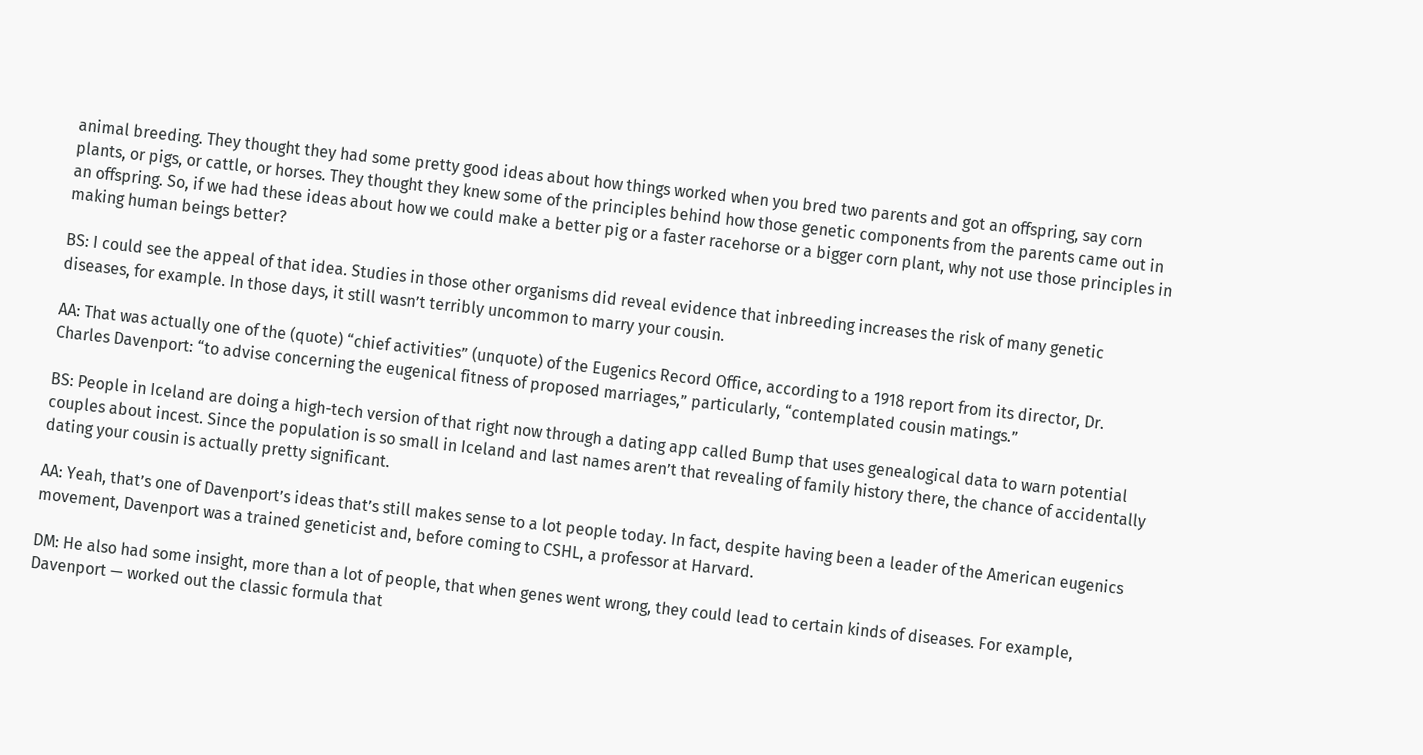animal breeding. They thought they had some pretty good ideas about how things worked when you bred two parents and got an offspring, say corn plants, or pigs, or cattle, or horses. They thought they knew some of the principles behind how those genetic components from the parents came out in an offspring. So, if we had these ideas about how we could make a better pig or a faster racehorse or a bigger corn plant, why not use those principles in making human beings better?

BS: I could see the appeal of that idea. Studies in those other organisms did reveal evidence that inbreeding increases the risk of many genetic diseases, for example. In those days, it still wasn’t terribly uncommon to marry your cousin.

AA: That was actually one of the (quote) “chief activities” (unquote) of the Eugenics Record Office, according to a 1918 report from its director, Dr. Charles Davenport: “to advise concerning the eugenical fitness of proposed marriages,” particularly, “contemplated cousin matings.”

BS: People in Iceland are doing a high-tech version of that right now through a dating app called Bump that uses genealogical data to warn potential couples about incest. Since the population is so small in Iceland and last names aren’t that revealing of family history there, the chance of accidentally dating your cousin is actually pretty significant.

AA: Yeah, that’s one of Davenport’s ideas that’s still makes sense to a lot people today. In fact, despite having been a leader of the American eugenics movement, Davenport was a trained geneticist and, before coming to CSHL, a professor at Harvard.

DM: He also had some insight, more than a lot of people, that when genes went wrong, they could lead to certain kinds of diseases. For example, Davenport — worked out the classic formula that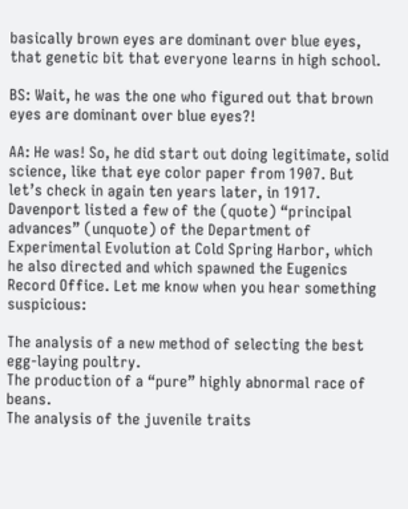basically brown eyes are dominant over blue eyes, that genetic bit that everyone learns in high school.

BS: Wait, he was the one who figured out that brown eyes are dominant over blue eyes?!

AA: He was! So, he did start out doing legitimate, solid science, like that eye color paper from 1907. But let’s check in again ten years later, in 1917. Davenport listed a few of the (quote) “principal advances” (unquote) of the Department of Experimental Evolution at Cold Spring Harbor, which he also directed and which spawned the Eugenics Record Office. Let me know when you hear something suspicious:

The analysis of a new method of selecting the best egg-laying poultry.
The production of a “pure” highly abnormal race of beans.
The analysis of the juvenile traits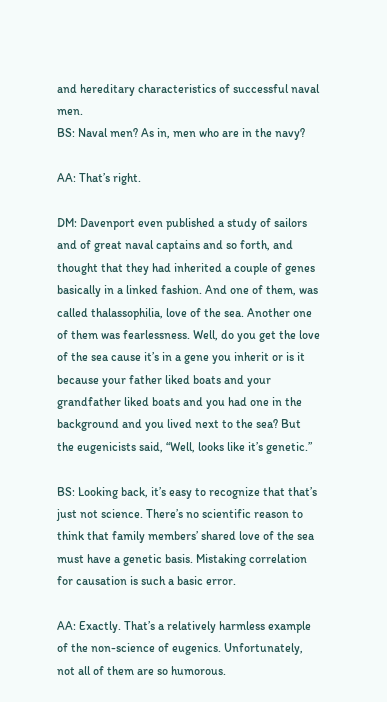and hereditary characteristics of successful naval men.
BS: Naval men? As in, men who are in the navy?

AA: That’s right.

DM: Davenport even published a study of sailors and of great naval captains and so forth, and thought that they had inherited a couple of genes basically in a linked fashion. And one of them, was called thalassophilia, love of the sea. Another one of them was fearlessness. Well, do you get the love of the sea cause it’s in a gene you inherit or is it because your father liked boats and your grandfather liked boats and you had one in the background and you lived next to the sea? But the eugenicists said, “Well, looks like it’s genetic.”

BS: Looking back, it’s easy to recognize that that’s just not science. There’s no scientific reason to think that family members’ shared love of the sea must have a genetic basis. Mistaking correlation for causation is such a basic error.

AA: Exactly. That’s a relatively harmless example of the non-science of eugenics. Unfortunately, not all of them are so humorous.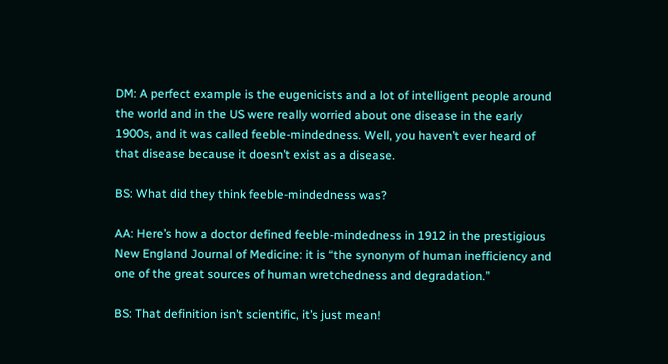DM: A perfect example is the eugenicists and a lot of intelligent people around the world and in the US were really worried about one disease in the early 1900s, and it was called feeble-mindedness. Well, you haven’t ever heard of that disease because it doesn’t exist as a disease.

BS: What did they think feeble-mindedness was?

AA: Here’s how a doctor defined feeble-mindedness in 1912 in the prestigious New England Journal of Medicine: it is “the synonym of human inefficiency and one of the great sources of human wretchedness and degradation.”

BS: That definition isn’t scientific, it’s just mean!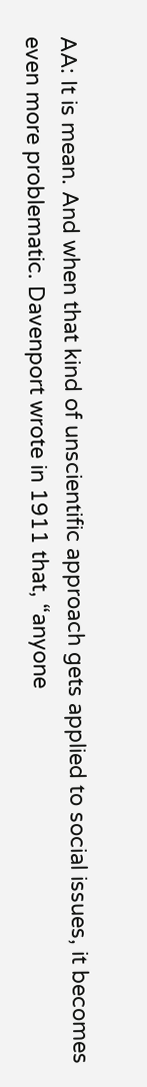AA: It is mean. And when that kind of unscientific approach gets applied to social issues, it becomes even more problematic. Davenport wrote in 1911 that, “anyone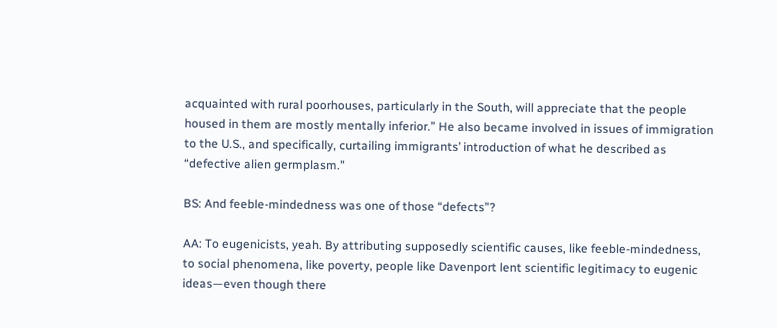acquainted with rural poorhouses, particularly in the South, will appreciate that the people housed in them are mostly mentally inferior.” He also became involved in issues of immigration to the U.S., and specifically, curtailing immigrants’ introduction of what he described as “defective alien germplasm.”

BS: And feeble-mindedness was one of those “defects”?

AA: To eugenicists, yeah. By attributing supposedly scientific causes, like feeble-mindedness, to social phenomena, like poverty, people like Davenport lent scientific legitimacy to eugenic ideas—even though there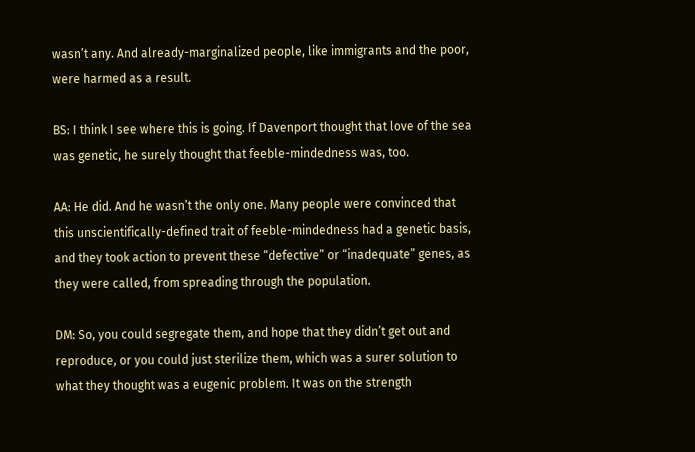wasn’t any. And already-marginalized people, like immigrants and the poor, were harmed as a result.

BS: I think I see where this is going. If Davenport thought that love of the sea was genetic, he surely thought that feeble-mindedness was, too.

AA: He did. And he wasn’t the only one. Many people were convinced that this unscientifically-defined trait of feeble-mindedness had a genetic basis, and they took action to prevent these “defective” or “inadequate” genes, as they were called, from spreading through the population.

DM: So, you could segregate them, and hope that they didn’t get out and reproduce, or you could just sterilize them, which was a surer solution to what they thought was a eugenic problem. It was on the strength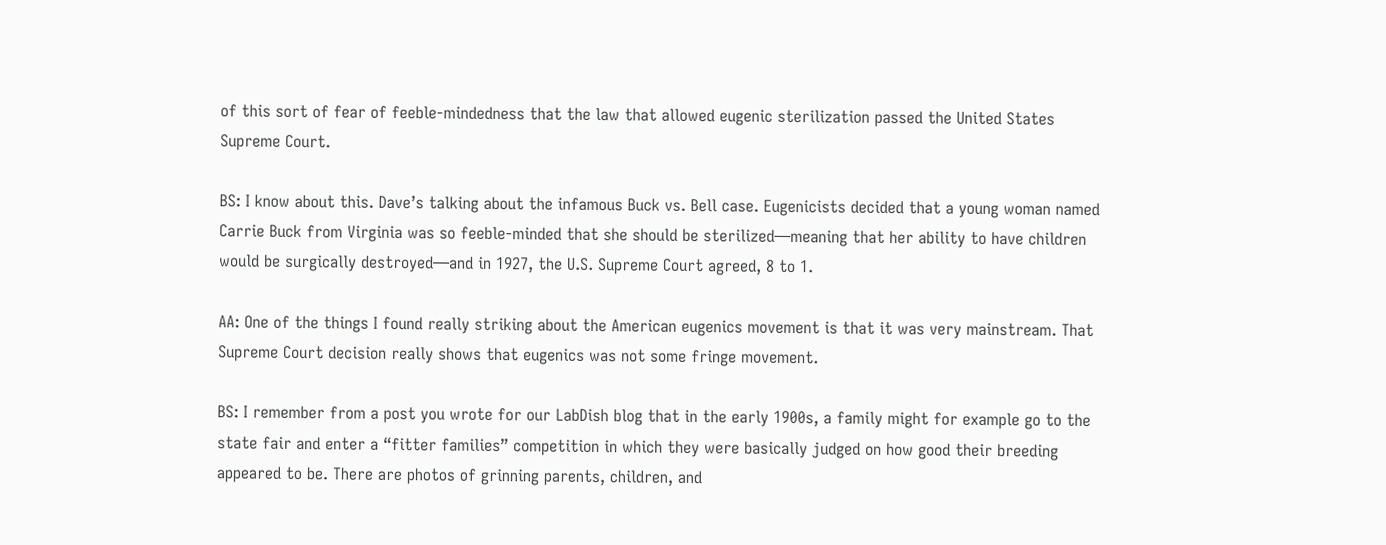of this sort of fear of feeble-mindedness that the law that allowed eugenic sterilization passed the United States Supreme Court.

BS: I know about this. Dave’s talking about the infamous Buck vs. Bell case. Eugenicists decided that a young woman named Carrie Buck from Virginia was so feeble-minded that she should be sterilized—meaning that her ability to have children would be surgically destroyed—and in 1927, the U.S. Supreme Court agreed, 8 to 1.

AA: One of the things I found really striking about the American eugenics movement is that it was very mainstream. That Supreme Court decision really shows that eugenics was not some fringe movement.

BS: I remember from a post you wrote for our LabDish blog that in the early 1900s, a family might for example go to the state fair and enter a “fitter families” competition in which they were basically judged on how good their breeding appeared to be. There are photos of grinning parents, children, and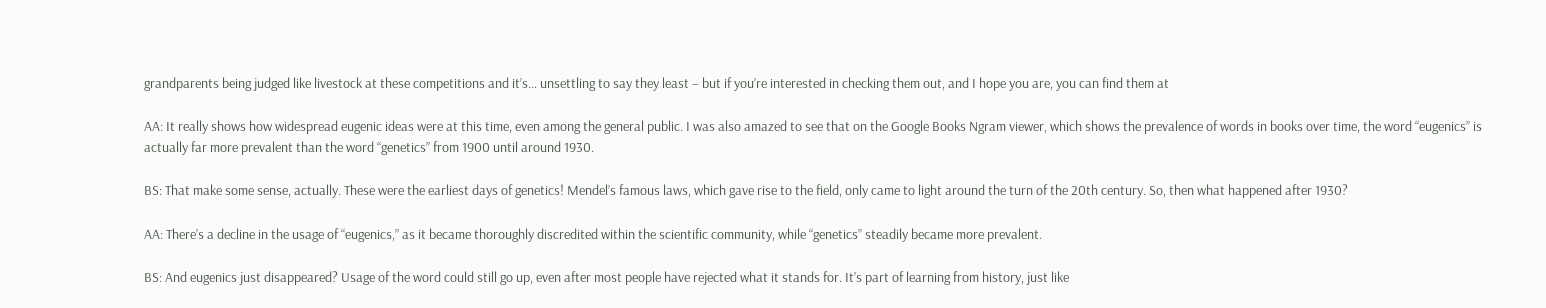grandparents being judged like livestock at these competitions and it’s… unsettling to say they least – but if you’re interested in checking them out, and I hope you are, you can find them at

AA: It really shows how widespread eugenic ideas were at this time, even among the general public. I was also amazed to see that on the Google Books Ngram viewer, which shows the prevalence of words in books over time, the word “eugenics” is actually far more prevalent than the word “genetics” from 1900 until around 1930.

BS: That make some sense, actually. These were the earliest days of genetics! Mendel’s famous laws, which gave rise to the field, only came to light around the turn of the 20th century. So, then what happened after 1930?

AA: There’s a decline in the usage of “eugenics,” as it became thoroughly discredited within the scientific community, while “genetics” steadily became more prevalent.

BS: And eugenics just disappeared? Usage of the word could still go up, even after most people have rejected what it stands for. It’s part of learning from history, just like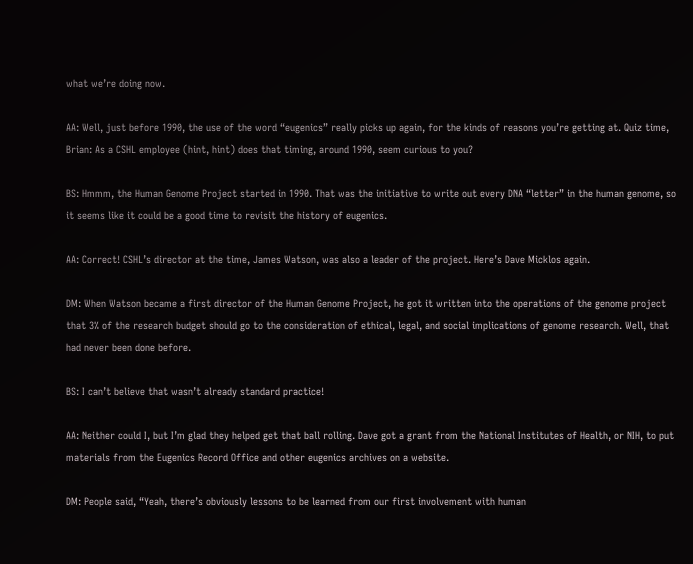what we’re doing now.

AA: Well, just before 1990, the use of the word “eugenics” really picks up again, for the kinds of reasons you’re getting at. Quiz time, Brian: As a CSHL employee (hint, hint) does that timing, around 1990, seem curious to you?

BS: Hmmm, the Human Genome Project started in 1990. That was the initiative to write out every DNA “letter” in the human genome, so it seems like it could be a good time to revisit the history of eugenics.

AA: Correct! CSHL’s director at the time, James Watson, was also a leader of the project. Here’s Dave Micklos again.

DM: When Watson became a first director of the Human Genome Project, he got it written into the operations of the genome project that 3% of the research budget should go to the consideration of ethical, legal, and social implications of genome research. Well, that had never been done before.

BS: I can’t believe that wasn’t already standard practice!

AA: Neither could I, but I’m glad they helped get that ball rolling. Dave got a grant from the National Institutes of Health, or NIH, to put materials from the Eugenics Record Office and other eugenics archives on a website.

DM: People said, “Yeah, there’s obviously lessons to be learned from our first involvement with human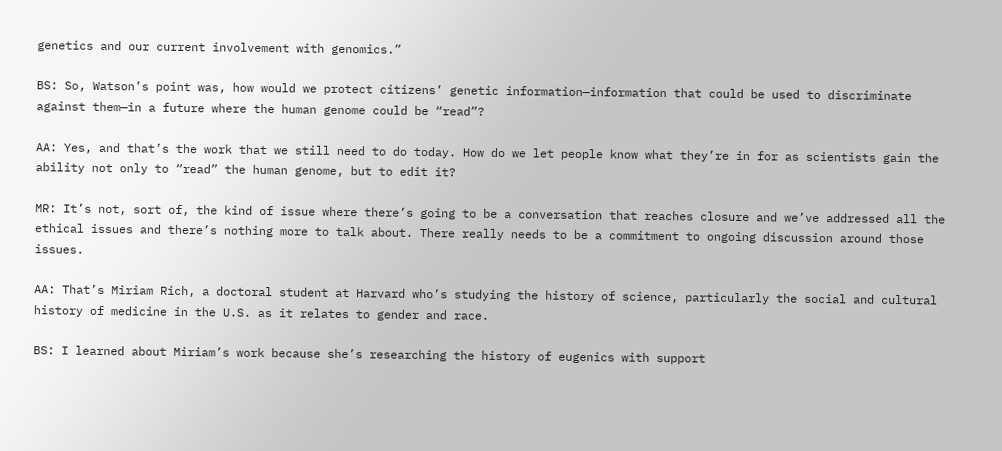genetics and our current involvement with genomics.”

BS: So, Watson’s point was, how would we protect citizens’ genetic information—information that could be used to discriminate against them—in a future where the human genome could be “read”?

AA: Yes, and that’s the work that we still need to do today. How do we let people know what they’re in for as scientists gain the ability not only to “read” the human genome, but to edit it?

MR: It’s not, sort of, the kind of issue where there’s going to be a conversation that reaches closure and we’ve addressed all the ethical issues and there’s nothing more to talk about. There really needs to be a commitment to ongoing discussion around those issues.

AA: That’s Miriam Rich, a doctoral student at Harvard who’s studying the history of science, particularly the social and cultural history of medicine in the U.S. as it relates to gender and race.

BS: I learned about Miriam’s work because she’s researching the history of eugenics with support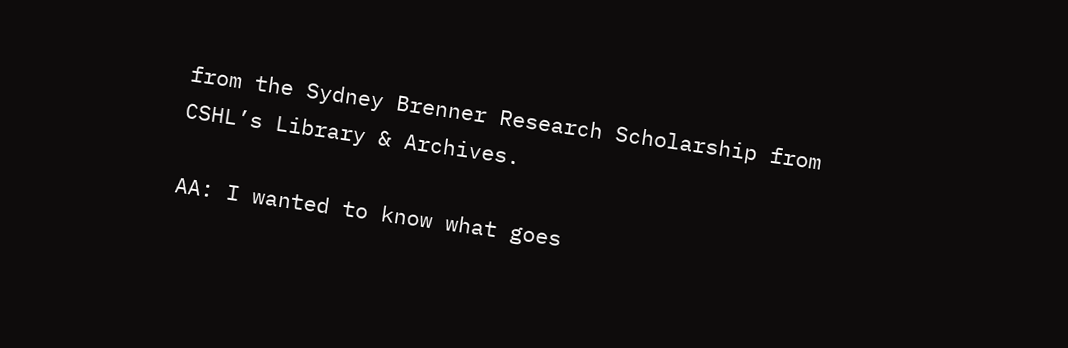from the Sydney Brenner Research Scholarship from CSHL’s Library & Archives.

AA: I wanted to know what goes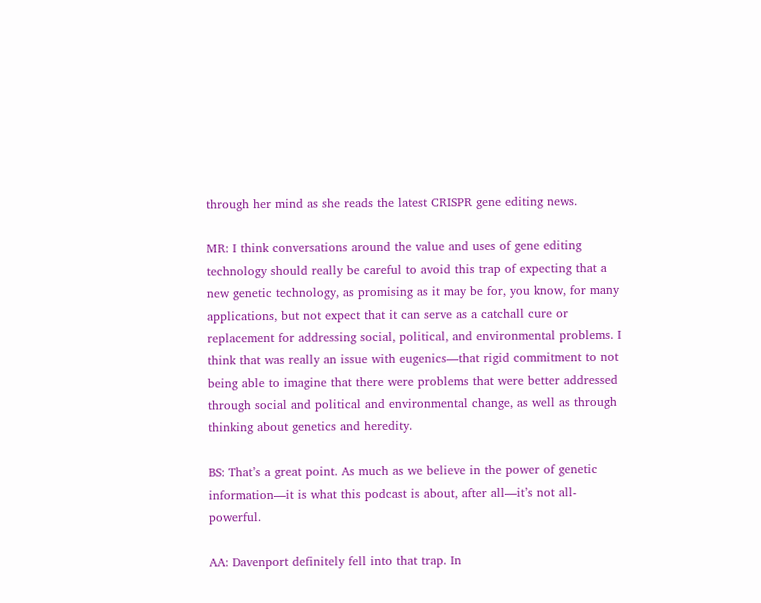through her mind as she reads the latest CRISPR gene editing news.

MR: I think conversations around the value and uses of gene editing technology should really be careful to avoid this trap of expecting that a new genetic technology, as promising as it may be for, you know, for many applications, but not expect that it can serve as a catchall cure or replacement for addressing social, political, and environmental problems. I think that was really an issue with eugenics—that rigid commitment to not being able to imagine that there were problems that were better addressed through social and political and environmental change, as well as through thinking about genetics and heredity.

BS: That’s a great point. As much as we believe in the power of genetic information—it is what this podcast is about, after all—it’s not all-powerful.

AA: Davenport definitely fell into that trap. In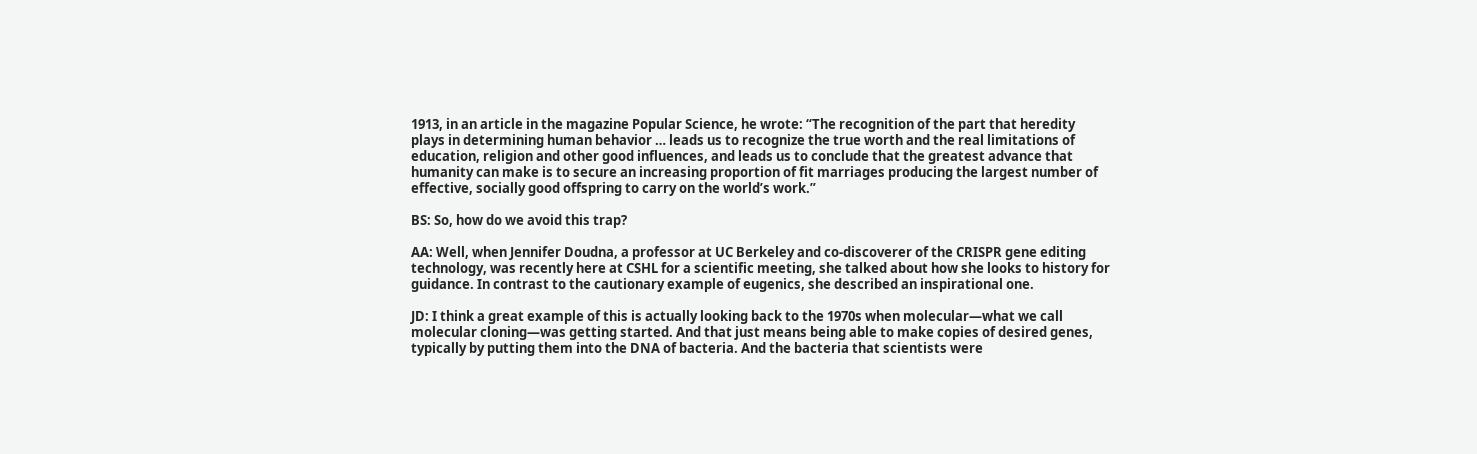1913, in an article in the magazine Popular Science, he wrote: “The recognition of the part that heredity plays in determining human behavior … leads us to recognize the true worth and the real limitations of education, religion and other good influences, and leads us to conclude that the greatest advance that humanity can make is to secure an increasing proportion of fit marriages producing the largest number of effective, socially good offspring to carry on the world’s work.”

BS: So, how do we avoid this trap?

AA: Well, when Jennifer Doudna, a professor at UC Berkeley and co-discoverer of the CRISPR gene editing technology, was recently here at CSHL for a scientific meeting, she talked about how she looks to history for guidance. In contrast to the cautionary example of eugenics, she described an inspirational one.

JD: I think a great example of this is actually looking back to the 1970s when molecular—what we call molecular cloning—was getting started. And that just means being able to make copies of desired genes, typically by putting them into the DNA of bacteria. And the bacteria that scientists were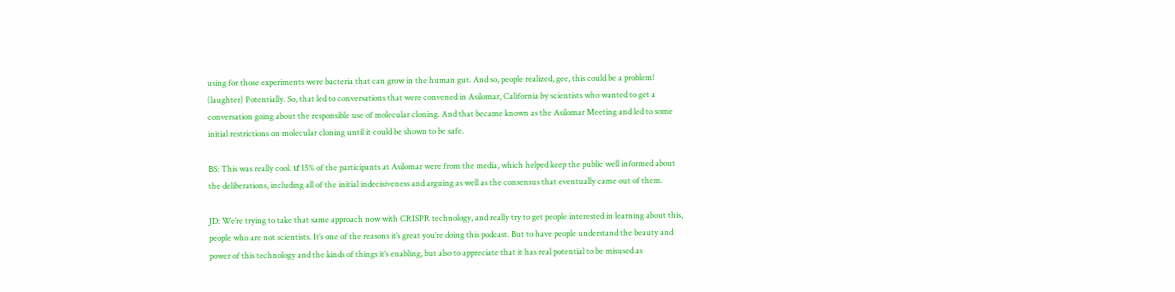using for those experiments were bacteria that can grow in the human gut. And so, people realized, gee, this could be a problem! (laughter) Potentially. So, that led to conversations that were convened in Asilomar, California by scientists who wanted to get a conversation going about the responsible use of molecular cloning. And that became known as the Asilomar Meeting and led to some initial restrictions on molecular cloning until it could be shown to be safe.

BS: This was really cool. ư 15% of the participants at Asilomar were from the media, which helped keep the public well informed about the deliberations, including all of the initial indecisiveness and arguing as well as the consensus that eventually came out of them.

JD: We’re trying to take that same approach now with CRISPR technology, and really try to get people interested in learning about this, people who are not scientists. It’s one of the reasons it’s great you’re doing this podcast. But to have people understand the beauty and power of this technology and the kinds of things it’s enabling, but also to appreciate that it has real potential to be misused as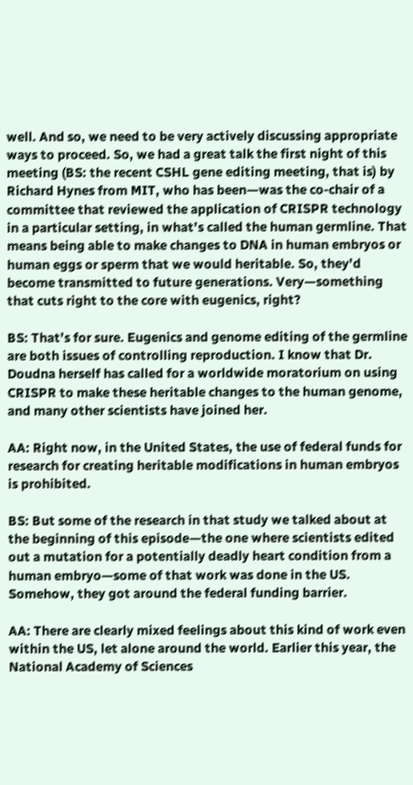well. And so, we need to be very actively discussing appropriate ways to proceed. So, we had a great talk the first night of this meeting (BS: the recent CSHL gene editing meeting, that is) by Richard Hynes from MIT, who has been—was the co-chair of a committee that reviewed the application of CRISPR technology in a particular setting, in what’s called the human germline. That means being able to make changes to DNA in human embryos or human eggs or sperm that we would heritable. So, they’d become transmitted to future generations. Very—something that cuts right to the core with eugenics, right?

BS: That’s for sure. Eugenics and genome editing of the germline are both issues of controlling reproduction. I know that Dr. Doudna herself has called for a worldwide moratorium on using CRISPR to make these heritable changes to the human genome, and many other scientists have joined her.

AA: Right now, in the United States, the use of federal funds for research for creating heritable modifications in human embryos is prohibited.

BS: But some of the research in that study we talked about at the beginning of this episode—the one where scientists edited out a mutation for a potentially deadly heart condition from a human embryo—some of that work was done in the US. Somehow, they got around the federal funding barrier.

AA: There are clearly mixed feelings about this kind of work even within the US, let alone around the world. Earlier this year, the National Academy of Sciences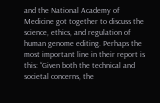and the National Academy of Medicine got together to discuss the science, ethics, and regulation of human genome editing. Perhaps the most important line in their report is this: “Given both the technical and societal concerns, the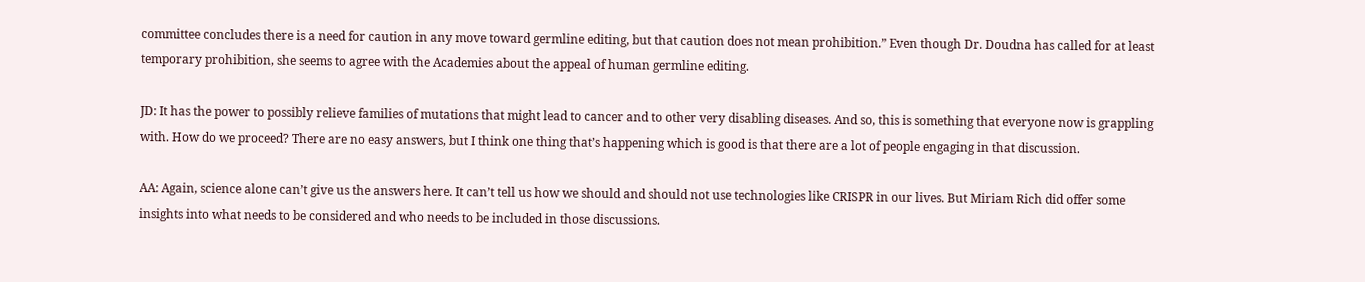committee concludes there is a need for caution in any move toward germline editing, but that caution does not mean prohibition.” Even though Dr. Doudna has called for at least temporary prohibition, she seems to agree with the Academies about the appeal of human germline editing.

JD: It has the power to possibly relieve families of mutations that might lead to cancer and to other very disabling diseases. And so, this is something that everyone now is grappling with. How do we proceed? There are no easy answers, but I think one thing that’s happening which is good is that there are a lot of people engaging in that discussion.

AA: Again, science alone can’t give us the answers here. It can’t tell us how we should and should not use technologies like CRISPR in our lives. But Miriam Rich did offer some insights into what needs to be considered and who needs to be included in those discussions.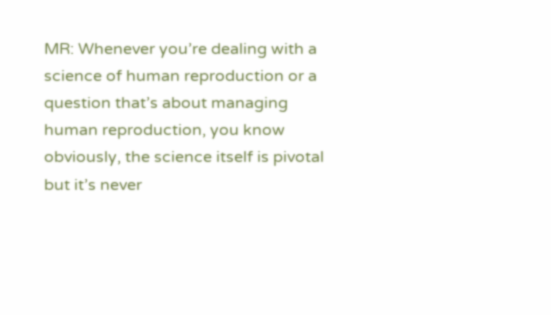MR: Whenever you’re dealing with a science of human reproduction or a question that’s about managing human reproduction, you know obviously, the science itself is pivotal but it’s never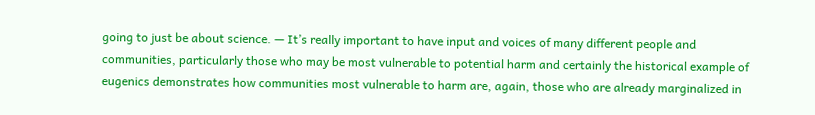going to just be about science. — It’s really important to have input and voices of many different people and communities, particularly those who may be most vulnerable to potential harm and certainly the historical example of eugenics demonstrates how communities most vulnerable to harm are, again, those who are already marginalized in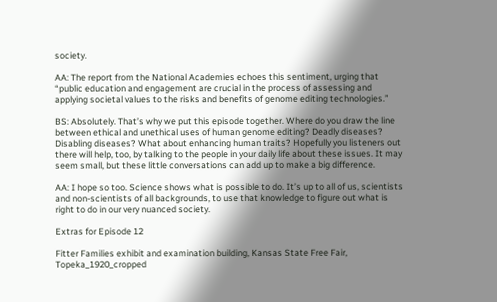society.

AA: The report from the National Academies echoes this sentiment, urging that “public education and engagement are crucial in the process of assessing and applying societal values to the risks and benefits of genome editing technologies.”

BS: Absolutely. That’s why we put this episode together. Where do you draw the line between ethical and unethical uses of human genome editing? Deadly diseases? Disabling diseases? What about enhancing human traits? Hopefully you listeners out there will help, too, by talking to the people in your daily life about these issues. It may seem small, but these little conversations can add up to make a big difference.

AA: I hope so too. Science shows what is possible to do. It’s up to all of us, scientists and non-scientists of all backgrounds, to use that knowledge to figure out what is right to do in our very nuanced society.

Extras for Episode 12

Fitter Families exhibit and examination building, Kansas State Free Fair, Topeka_1920_cropped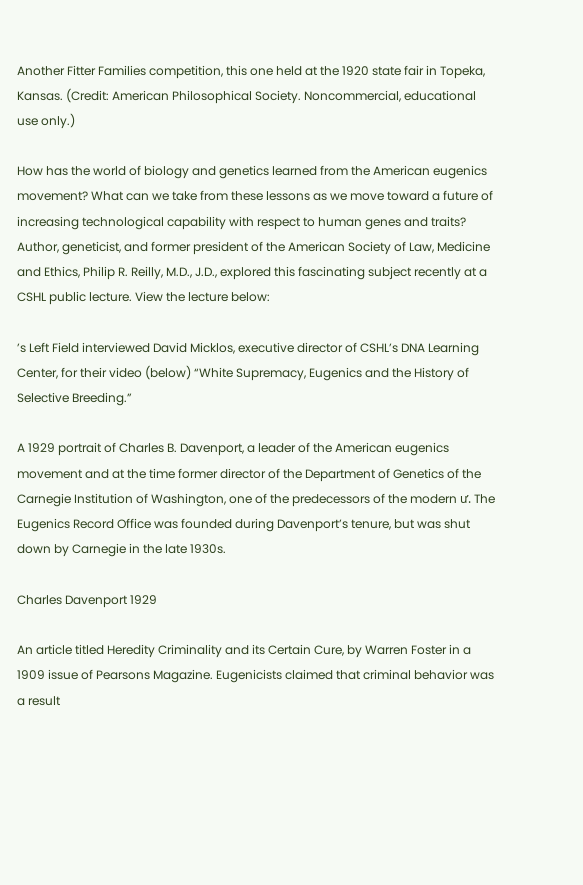Another Fitter Families competition, this one held at the 1920 state fair in Topeka, Kansas. (Credit: American Philosophical Society. Noncommercial, educational use only.)

How has the world of biology and genetics learned from the American eugenics movement? What can we take from these lessons as we move toward a future of increasing technological capability with respect to human genes and traits? Author, geneticist, and former president of the American Society of Law, Medicine and Ethics, Philip R. Reilly, M.D., J.D., explored this fascinating subject recently at a CSHL public lecture. View the lecture below:

’s Left Field interviewed David Micklos, executive director of CSHL’s DNA Learning Center, for their video (below) “White Supremacy, Eugenics and the History of Selective Breeding.”

A 1929 portrait of Charles B. Davenport, a leader of the American eugenics movement and at the time former director of the Department of Genetics of the Carnegie Institution of Washington, one of the predecessors of the modern ư. The Eugenics Record Office was founded during Davenport’s tenure, but was shut down by Carnegie in the late 1930s.

Charles Davenport 1929

An article titled Heredity Criminality and its Certain Cure, by Warren Foster in a 1909 issue of Pearsons Magazine. Eugenicists claimed that criminal behavior was a result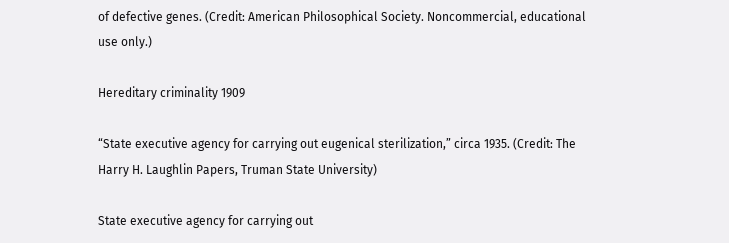of defective genes. (Credit: American Philosophical Society. Noncommercial, educational use only.)

Hereditary criminality 1909

“State executive agency for carrying out eugenical sterilization,” circa 1935. (Credit: The Harry H. Laughlin Papers, Truman State University)

State executive agency for carrying out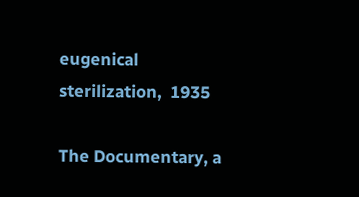eugenical sterilization,  1935

The Documentary, a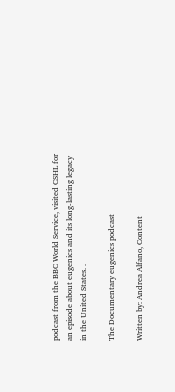podcast from the BBC World Service, visited CSHL for an episode about eugenics and its long-lasting legacy in the United States. .

The Documentary eugenics podcast

Written by: Andrea Alfano, Content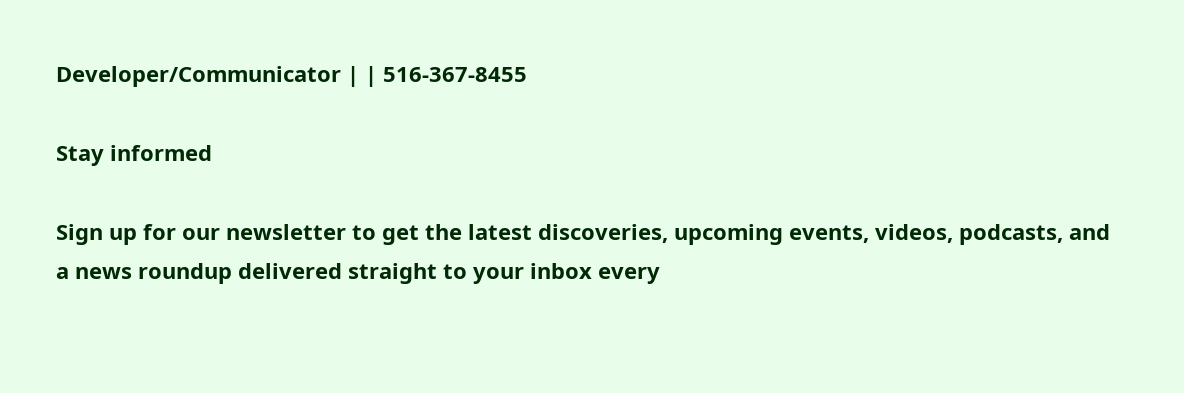Developer/Communicator | | 516-367-8455

Stay informed

Sign up for our newsletter to get the latest discoveries, upcoming events, videos, podcasts, and a news roundup delivered straight to your inbox every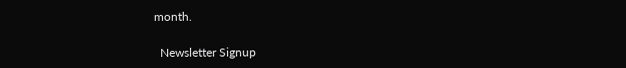month.

  Newsletter Signup